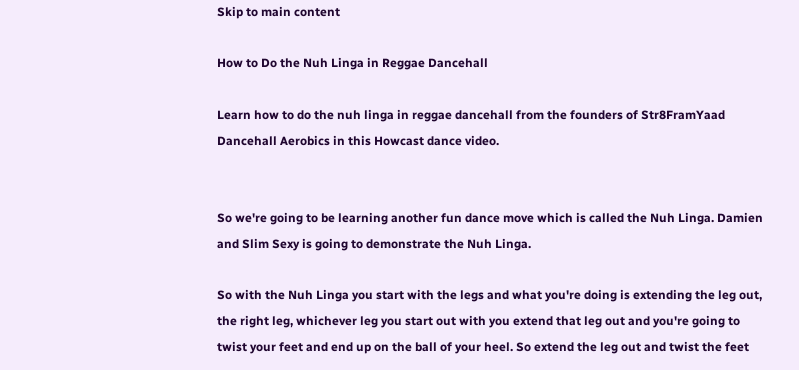Skip to main content

How to Do the Nuh Linga in Reggae Dancehall

Learn how to do the nuh linga in reggae dancehall from the founders of Str8FramYaad Dancehall Aerobics in this Howcast dance video.


So we're going to be learning another fun dance move which is called the Nuh Linga. Damien and Slim Sexy is going to demonstrate the Nuh Linga.

So with the Nuh Linga you start with the legs and what you're doing is extending the leg out, the right leg, whichever leg you start out with you extend that leg out and you're going to twist your feet and end up on the ball of your heel. So extend the leg out and twist the feet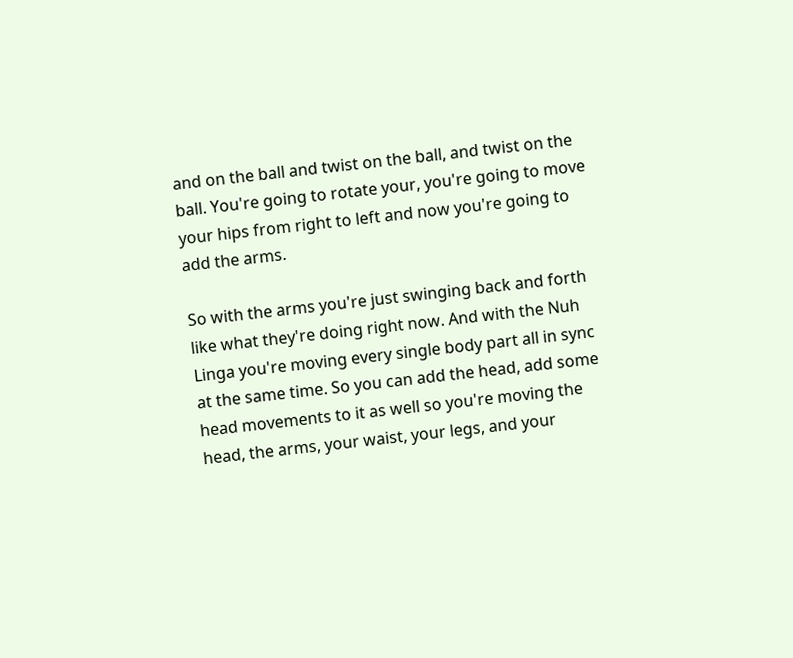and on the ball and twist on the ball, and twist on the ball. You're going to rotate your, you're going to move your hips from right to left and now you're going to add the arms.

So with the arms you're just swinging back and forth like what they're doing right now. And with the Nuh Linga you're moving every single body part all in sync at the same time. So you can add the head, add some head movements to it as well so you're moving the head, the arms, your waist, your legs, and your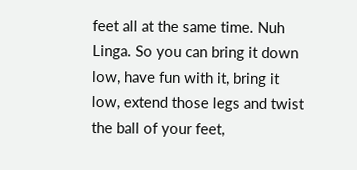feet all at the same time. Nuh Linga. So you can bring it down low, have fun with it, bring it low, extend those legs and twist the ball of your feet,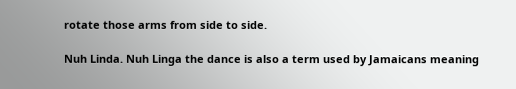rotate those arms from side to side.

Nuh Linda. Nuh Linga the dance is also a term used by Jamaicans meaning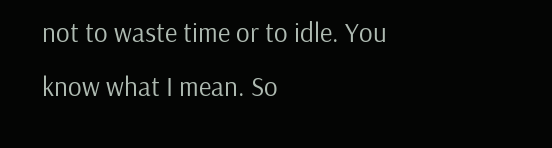not to waste time or to idle. You know what I mean. So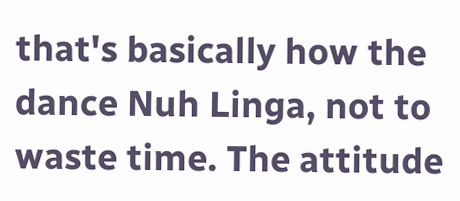that's basically how the dance Nuh Linga, not to waste time. The attitude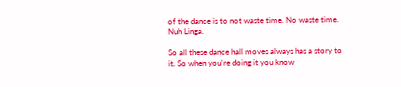of the dance is to not waste time. No waste time. Nuh Linga.

So all these dance hall moves always has a story to it. So when you're doing it you know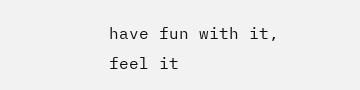have fun with it, feel it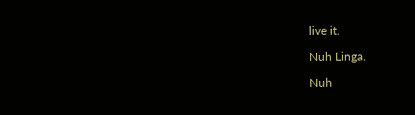live it.

Nuh Linga.

Nuh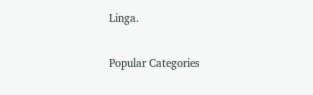Linga.

Popular Categories